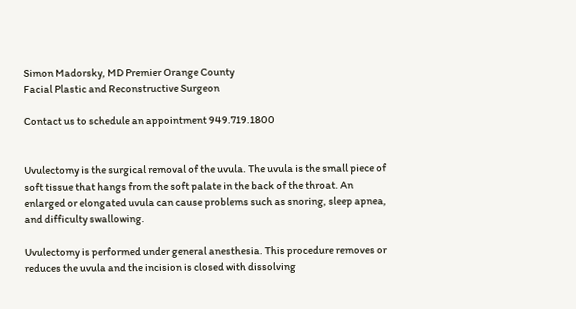Simon Madorsky, MD Premier Orange County
Facial Plastic and Reconstructive Surgeon

Contact us to schedule an appointment 949.719.1800


Uvulectomy is the surgical removal of the uvula. The uvula is the small piece of soft tissue that hangs from the soft palate in the back of the throat. An enlarged or elongated uvula can cause problems such as snoring, sleep apnea, and difficulty swallowing.

Uvulectomy is performed under general anesthesia. This procedure removes or reduces the uvula and the incision is closed with dissolving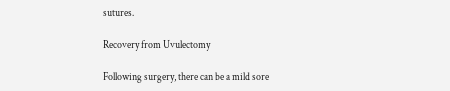sutures.

Recovery from Uvulectomy

Following surgery, there can be a mild sore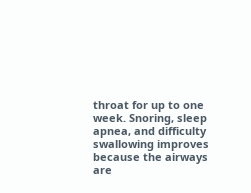throat for up to one week. Snoring, sleep apnea, and difficulty swallowing improves because the airways are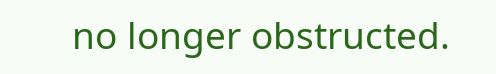no longer obstructed.